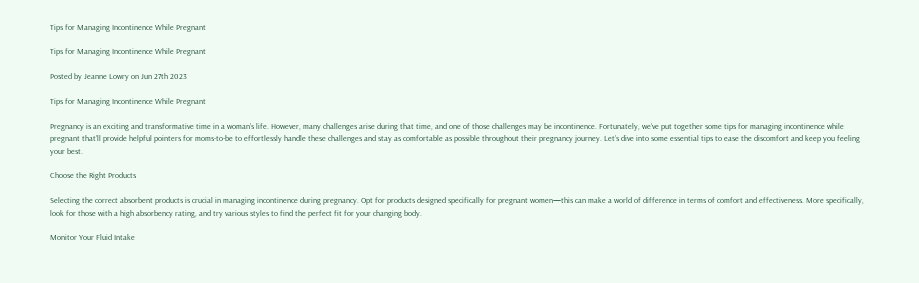Tips for Managing Incontinence While Pregnant

Tips for Managing Incontinence While Pregnant

Posted by Jeanne Lowry on Jun 27th 2023

Tips for Managing Incontinence While Pregnant

Pregnancy is an exciting and transformative time in a woman’s life. However, many challenges arise during that time, and one of those challenges may be incontinence. Fortunately, we’ve put together some tips for managing incontinence while pregnant that’ll provide helpful pointers for moms-to-be to effortlessly handle these challenges and stay as comfortable as possible throughout their pregnancy journey. Let’s dive into some essential tips to ease the discomfort and keep you feeling your best.

Choose the Right Products

Selecting the correct absorbent products is crucial in managing incontinence during pregnancy. Opt for products designed specifically for pregnant women—this can make a world of difference in terms of comfort and effectiveness. More specifically, look for those with a high absorbency rating, and try various styles to find the perfect fit for your changing body.

Monitor Your Fluid Intake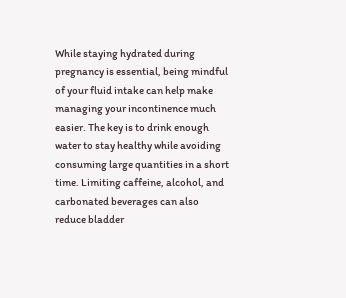While staying hydrated during pregnancy is essential, being mindful of your fluid intake can help make managing your incontinence much easier. The key is to drink enough water to stay healthy while avoiding consuming large quantities in a short time. Limiting caffeine, alcohol, and carbonated beverages can also reduce bladder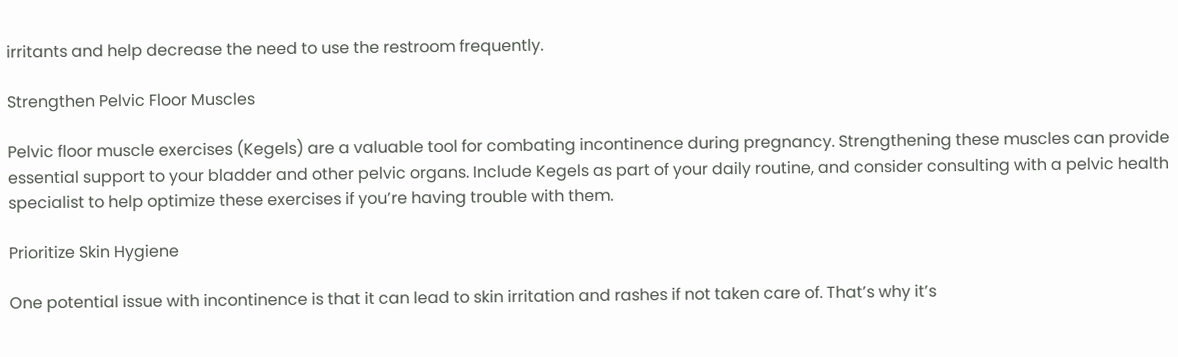irritants and help decrease the need to use the restroom frequently.

Strengthen Pelvic Floor Muscles

Pelvic floor muscle exercises (Kegels) are a valuable tool for combating incontinence during pregnancy. Strengthening these muscles can provide essential support to your bladder and other pelvic organs. Include Kegels as part of your daily routine, and consider consulting with a pelvic health specialist to help optimize these exercises if you’re having trouble with them.

Prioritize Skin Hygiene

One potential issue with incontinence is that it can lead to skin irritation and rashes if not taken care of. That’s why it’s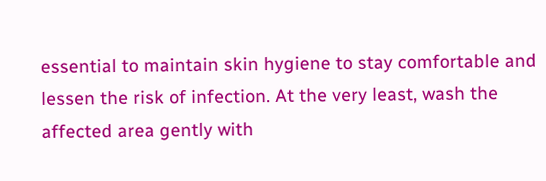essential to maintain skin hygiene to stay comfortable and lessen the risk of infection. At the very least, wash the affected area gently with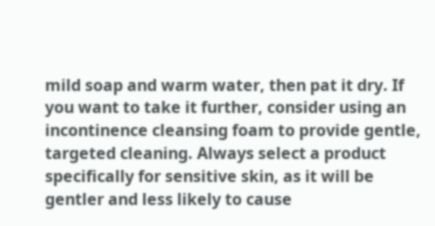mild soap and warm water, then pat it dry. If you want to take it further, consider using an incontinence cleansing foam to provide gentle, targeted cleaning. Always select a product specifically for sensitive skin, as it will be gentler and less likely to cause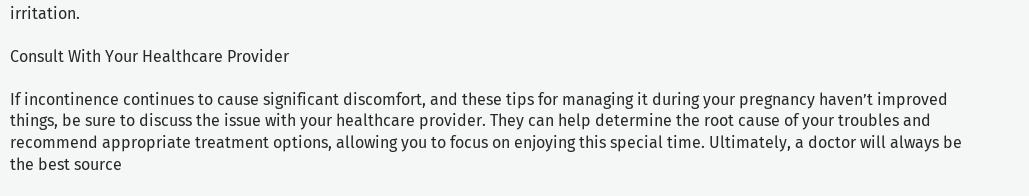irritation.

Consult With Your Healthcare Provider

If incontinence continues to cause significant discomfort, and these tips for managing it during your pregnancy haven’t improved things, be sure to discuss the issue with your healthcare provider. They can help determine the root cause of your troubles and recommend appropriate treatment options, allowing you to focus on enjoying this special time. Ultimately, a doctor will always be the best source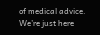of medical advice. We’re just here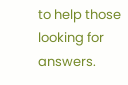to help those looking for answers.